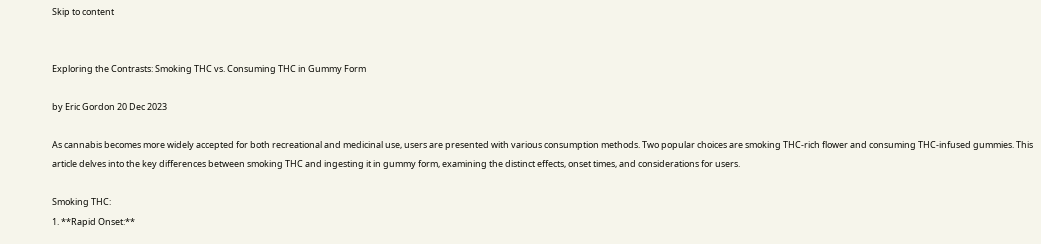Skip to content


Exploring the Contrasts: Smoking THC vs. Consuming THC in Gummy Form

by Eric Gordon 20 Dec 2023

As cannabis becomes more widely accepted for both recreational and medicinal use, users are presented with various consumption methods. Two popular choices are smoking THC-rich flower and consuming THC-infused gummies. This article delves into the key differences between smoking THC and ingesting it in gummy form, examining the distinct effects, onset times, and considerations for users.

Smoking THC:
1. **Rapid Onset:**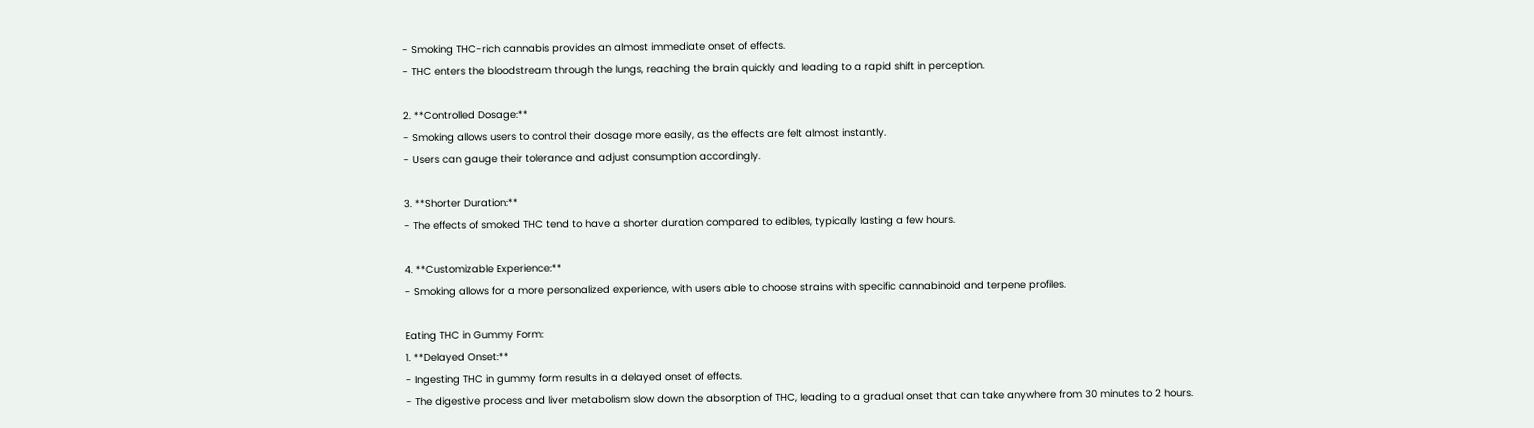- Smoking THC-rich cannabis provides an almost immediate onset of effects.
- THC enters the bloodstream through the lungs, reaching the brain quickly and leading to a rapid shift in perception.

2. **Controlled Dosage:**
- Smoking allows users to control their dosage more easily, as the effects are felt almost instantly.
- Users can gauge their tolerance and adjust consumption accordingly.

3. **Shorter Duration:**
- The effects of smoked THC tend to have a shorter duration compared to edibles, typically lasting a few hours.

4. **Customizable Experience:**
- Smoking allows for a more personalized experience, with users able to choose strains with specific cannabinoid and terpene profiles.

Eating THC in Gummy Form:
1. **Delayed Onset:**
- Ingesting THC in gummy form results in a delayed onset of effects.
- The digestive process and liver metabolism slow down the absorption of THC, leading to a gradual onset that can take anywhere from 30 minutes to 2 hours.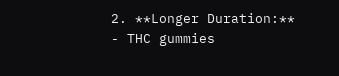2. **Longer Duration:**
- THC gummies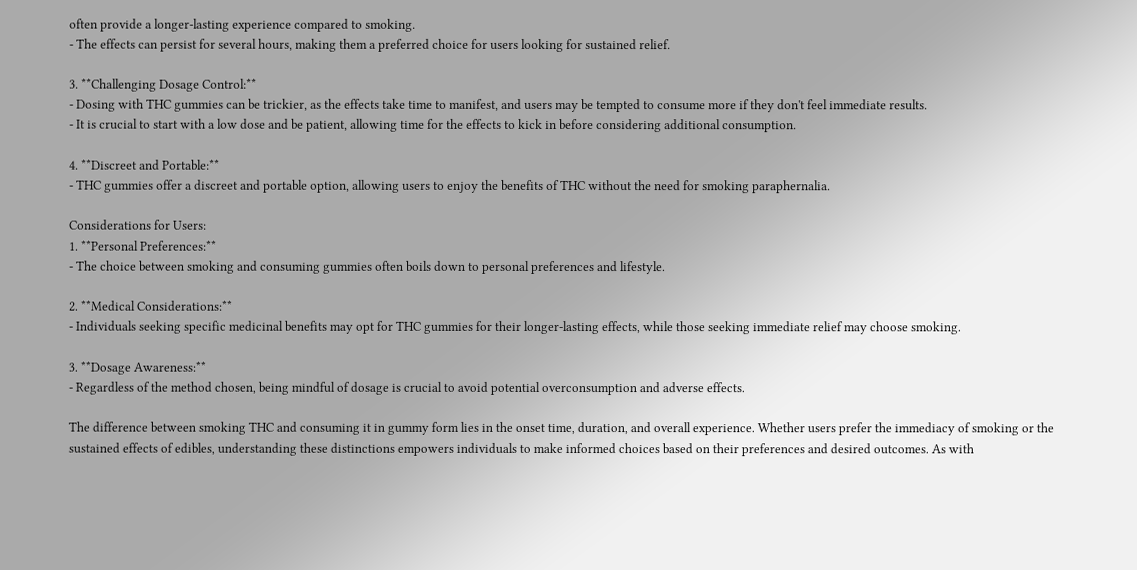often provide a longer-lasting experience compared to smoking.
- The effects can persist for several hours, making them a preferred choice for users looking for sustained relief.

3. **Challenging Dosage Control:**
- Dosing with THC gummies can be trickier, as the effects take time to manifest, and users may be tempted to consume more if they don't feel immediate results.
- It is crucial to start with a low dose and be patient, allowing time for the effects to kick in before considering additional consumption.

4. **Discreet and Portable:**
- THC gummies offer a discreet and portable option, allowing users to enjoy the benefits of THC without the need for smoking paraphernalia.

Considerations for Users:
1. **Personal Preferences:**
- The choice between smoking and consuming gummies often boils down to personal preferences and lifestyle.

2. **Medical Considerations:**
- Individuals seeking specific medicinal benefits may opt for THC gummies for their longer-lasting effects, while those seeking immediate relief may choose smoking.

3. **Dosage Awareness:**
- Regardless of the method chosen, being mindful of dosage is crucial to avoid potential overconsumption and adverse effects.

The difference between smoking THC and consuming it in gummy form lies in the onset time, duration, and overall experience. Whether users prefer the immediacy of smoking or the sustained effects of edibles, understanding these distinctions empowers individuals to make informed choices based on their preferences and desired outcomes. As with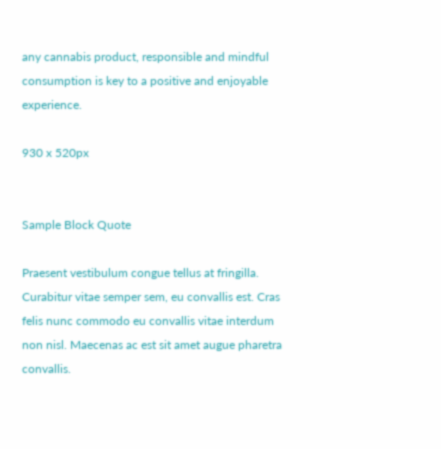any cannabis product, responsible and mindful consumption is key to a positive and enjoyable experience.

930 x 520px


Sample Block Quote

Praesent vestibulum congue tellus at fringilla. Curabitur vitae semper sem, eu convallis est. Cras felis nunc commodo eu convallis vitae interdum non nisl. Maecenas ac est sit amet augue pharetra convallis.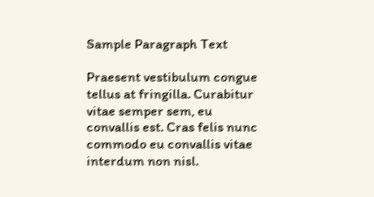Sample Paragraph Text

Praesent vestibulum congue tellus at fringilla. Curabitur vitae semper sem, eu convallis est. Cras felis nunc commodo eu convallis vitae interdum non nisl.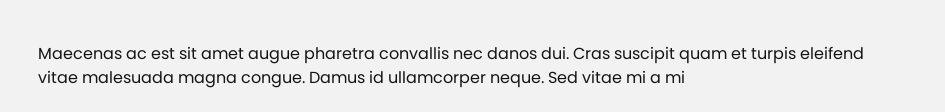Maecenas ac est sit amet augue pharetra convallis nec danos dui. Cras suscipit quam et turpis eleifend vitae malesuada magna congue. Damus id ullamcorper neque. Sed vitae mi a mi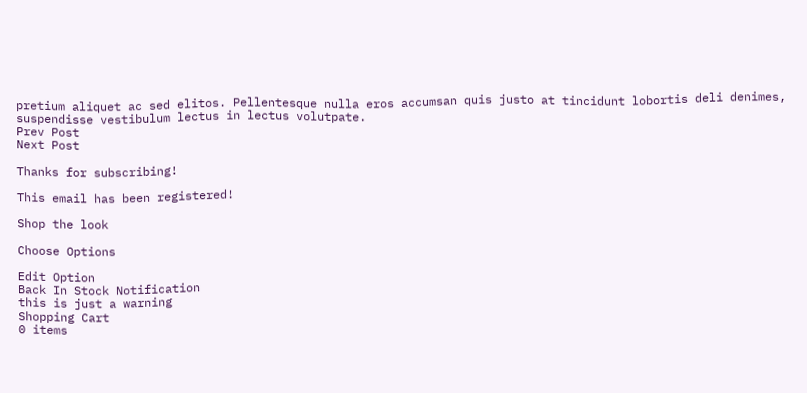pretium aliquet ac sed elitos. Pellentesque nulla eros accumsan quis justo at tincidunt lobortis deli denimes, suspendisse vestibulum lectus in lectus volutpate.
Prev Post
Next Post

Thanks for subscribing!

This email has been registered!

Shop the look

Choose Options

Edit Option
Back In Stock Notification
this is just a warning
Shopping Cart
0 items